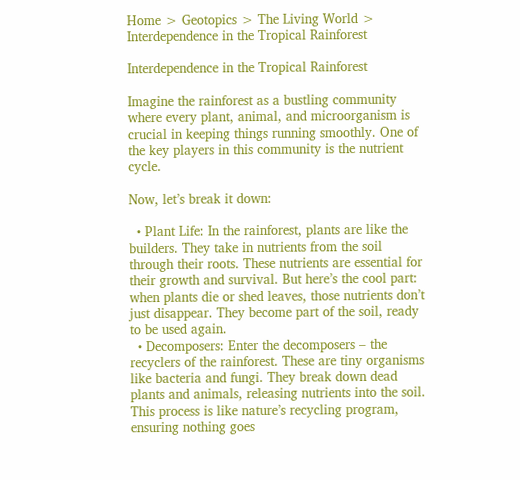Home > Geotopics > The Living World > Interdependence in the Tropical Rainforest

Interdependence in the Tropical Rainforest

Imagine the rainforest as a bustling community where every plant, animal, and microorganism is crucial in keeping things running smoothly. One of the key players in this community is the nutrient cycle.

Now, let’s break it down:

  • Plant Life: In the rainforest, plants are like the builders. They take in nutrients from the soil through their roots. These nutrients are essential for their growth and survival. But here’s the cool part: when plants die or shed leaves, those nutrients don’t just disappear. They become part of the soil, ready to be used again.
  • Decomposers: Enter the decomposers – the recyclers of the rainforest. These are tiny organisms like bacteria and fungi. They break down dead plants and animals, releasing nutrients into the soil. This process is like nature’s recycling program, ensuring nothing goes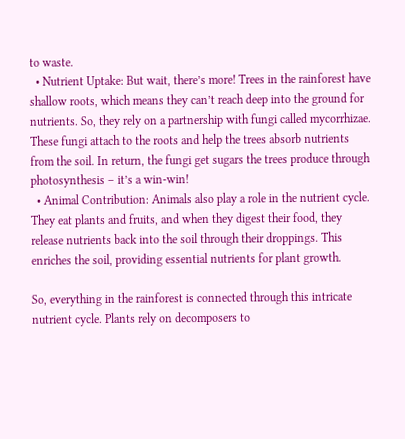to waste.
  • Nutrient Uptake: But wait, there’s more! Trees in the rainforest have shallow roots, which means they can’t reach deep into the ground for nutrients. So, they rely on a partnership with fungi called mycorrhizae. These fungi attach to the roots and help the trees absorb nutrients from the soil. In return, the fungi get sugars the trees produce through photosynthesis – it’s a win-win!
  • Animal Contribution: Animals also play a role in the nutrient cycle. They eat plants and fruits, and when they digest their food, they release nutrients back into the soil through their droppings. This enriches the soil, providing essential nutrients for plant growth.

So, everything in the rainforest is connected through this intricate nutrient cycle. Plants rely on decomposers to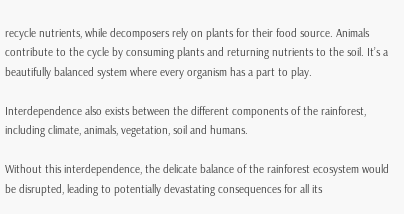recycle nutrients, while decomposers rely on plants for their food source. Animals contribute to the cycle by consuming plants and returning nutrients to the soil. It’s a beautifully balanced system where every organism has a part to play.

Interdependence also exists between the different components of the rainforest, including climate, animals, vegetation, soil and humans.

Without this interdependence, the delicate balance of the rainforest ecosystem would be disrupted, leading to potentially devastating consequences for all its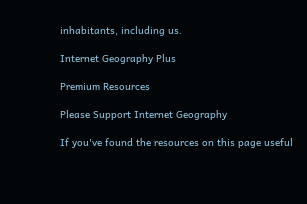inhabitants, including us.

Internet Geography Plus

Premium Resources

Please Support Internet Geography

If you've found the resources on this page useful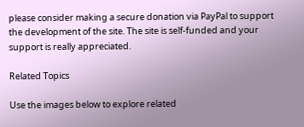please consider making a secure donation via PayPal to support the development of the site. The site is self-funded and your support is really appreciated.

Related Topics

Use the images below to explore related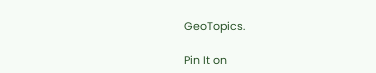GeoTopics.

Pin It on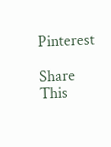Pinterest

Share This